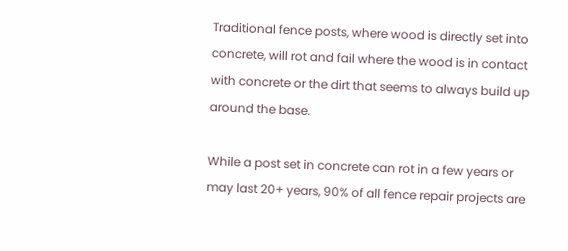Traditional fence posts, where wood is directly set into concrete, will rot and fail where the wood is in contact with concrete or the dirt that seems to always build up around the base.

While a post set in concrete can rot in a few years or may last 20+ years, 90% of all fence repair projects are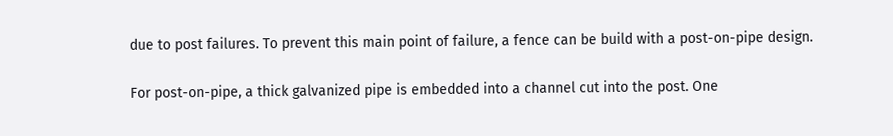due to post failures. To prevent this main point of failure, a fence can be build with a post-on-pipe design.

For post-on-pipe, a thick galvanized pipe is embedded into a channel cut into the post. One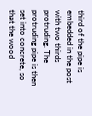third of the pipe is embedded in the post with two thirds protruding. The protruding pipe is then set into concrete, so that the wood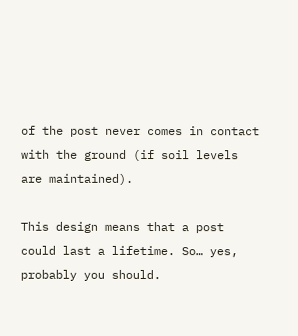of the post never comes in contact with the ground (if soil levels are maintained).

This design means that a post could last a lifetime. So… yes, probably you should.